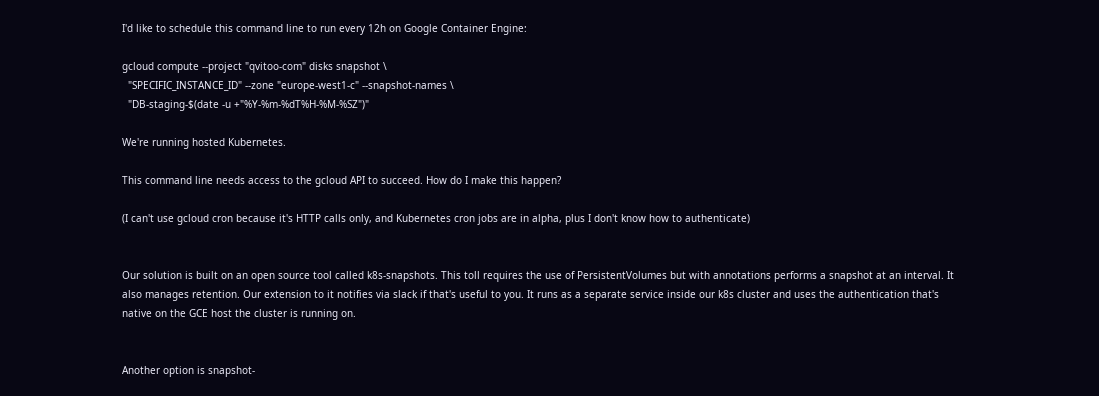I'd like to schedule this command line to run every 12h on Google Container Engine:

gcloud compute --project "qvitoo-com" disks snapshot \
  "SPECIFIC_INSTANCE_ID" --zone "europe-west1-c" --snapshot-names \
  "DB-staging-$(date -u +"%Y-%m-%dT%H-%M-%SZ")"

We're running hosted Kubernetes.

This command line needs access to the gcloud API to succeed. How do I make this happen?

(I can't use gcloud cron because it's HTTP calls only, and Kubernetes cron jobs are in alpha, plus I don't know how to authenticate)


Our solution is built on an open source tool called k8s-snapshots. This toll requires the use of PersistentVolumes but with annotations performs a snapshot at an interval. It also manages retention. Our extension to it notifies via slack if that's useful to you. It runs as a separate service inside our k8s cluster and uses the authentication that's native on the GCE host the cluster is running on.


Another option is snapshot-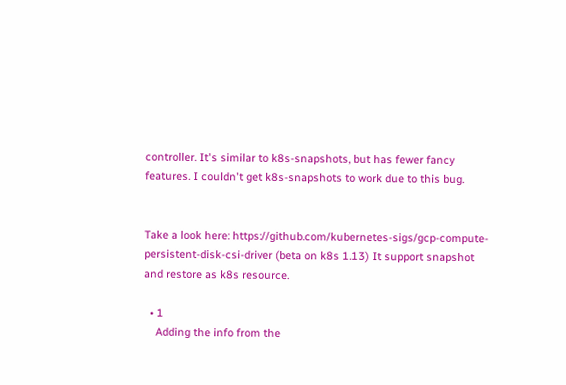controller. It's similar to k8s-snapshots, but has fewer fancy features. I couldn't get k8s-snapshots to work due to this bug.


Take a look here: https://github.com/kubernetes-sigs/gcp-compute-persistent-disk-csi-driver (beta on k8s 1.13) It support snapshot and restore as k8s resource.

  • 1
    Adding the info from the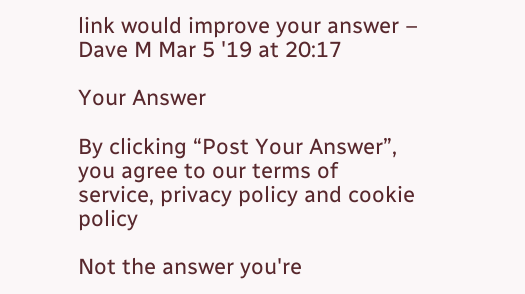link would improve your answer – Dave M Mar 5 '19 at 20:17

Your Answer

By clicking “Post Your Answer”, you agree to our terms of service, privacy policy and cookie policy

Not the answer you're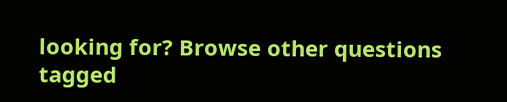looking for? Browse other questions tagged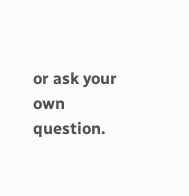or ask your own question.